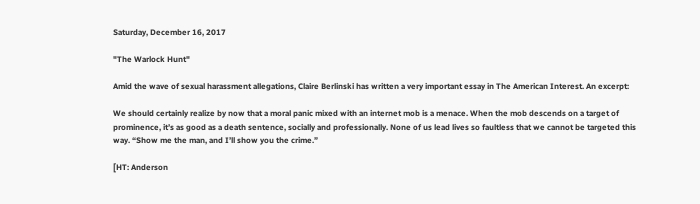Saturday, December 16, 2017

"The Warlock Hunt"

Amid the wave of sexual harassment allegations, Claire Berlinski has written a very important essay in The American Interest. An excerpt:

We should certainly realize by now that a moral panic mixed with an internet mob is a menace. When the mob descends on a target of prominence, it’s as good as a death sentence, socially and professionally. None of us lead lives so faultless that we cannot be targeted this way. “Show me the man, and I’ll show you the crime.”

[HT: Anderson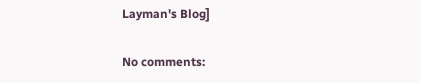Layman's Blog]

No comments: